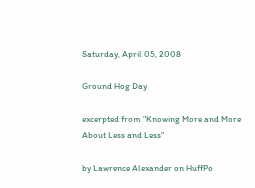Saturday, April 05, 2008

Ground Hog Day

excerpted from "Knowing More and More About Less and Less"

by Lawrence Alexander on HuffPo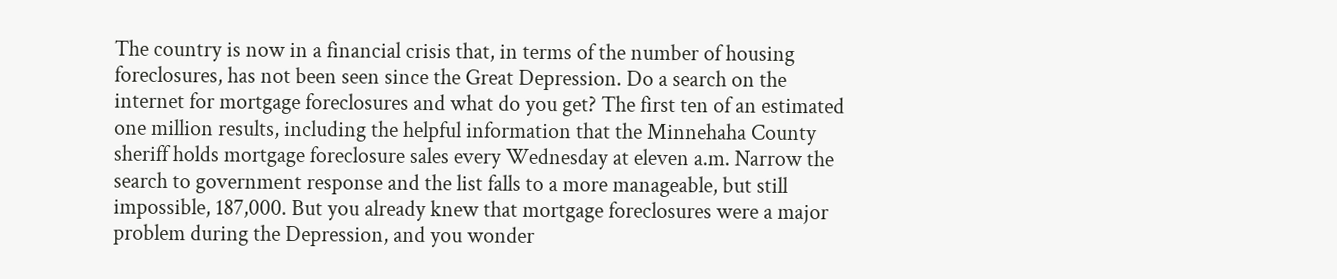The country is now in a financial crisis that, in terms of the number of housing foreclosures, has not been seen since the Great Depression. Do a search on the internet for mortgage foreclosures and what do you get? The first ten of an estimated one million results, including the helpful information that the Minnehaha County sheriff holds mortgage foreclosure sales every Wednesday at eleven a.m. Narrow the search to government response and the list falls to a more manageable, but still impossible, 187,000. But you already knew that mortgage foreclosures were a major problem during the Depression, and you wonder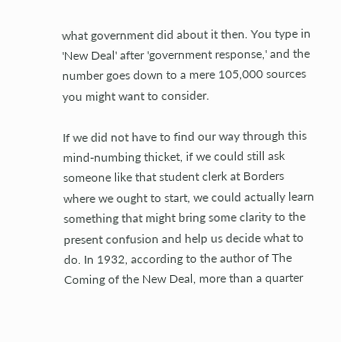what government did about it then. You type in 'New Deal' after 'government response,' and the number goes down to a mere 105,000 sources you might want to consider.

If we did not have to find our way through this mind-numbing thicket, if we could still ask someone like that student clerk at Borders where we ought to start, we could actually learn something that might bring some clarity to the present confusion and help us decide what to do. In 1932, according to the author of The Coming of the New Deal, more than a quarter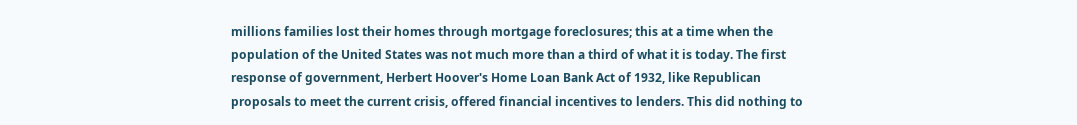millions families lost their homes through mortgage foreclosures; this at a time when the population of the United States was not much more than a third of what it is today. The first response of government, Herbert Hoover's Home Loan Bank Act of 1932, like Republican proposals to meet the current crisis, offered financial incentives to lenders. This did nothing to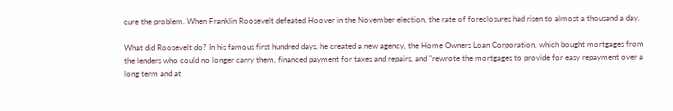cure the problem. When Franklin Roosevelt defeated Hoover in the November election, the rate of foreclosures had risen to almost a thousand a day.

What did Roosevelt do? In his famous first hundred days, he created a new agency, the Home Owners Loan Corporation, which bought mortgages from the lenders who could no longer carry them, financed payment for taxes and repairs, and "rewrote the mortgages to provide for easy repayment over a long term and at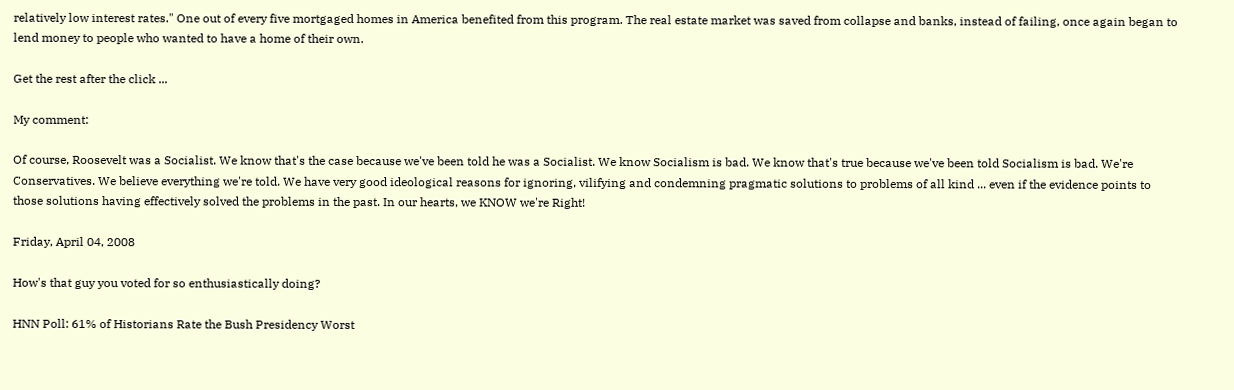relatively low interest rates." One out of every five mortgaged homes in America benefited from this program. The real estate market was saved from collapse and banks, instead of failing, once again began to lend money to people who wanted to have a home of their own.

Get the rest after the click ...

My comment:

Of course, Roosevelt was a Socialist. We know that's the case because we've been told he was a Socialist. We know Socialism is bad. We know that's true because we've been told Socialism is bad. We're Conservatives. We believe everything we're told. We have very good ideological reasons for ignoring, vilifying and condemning pragmatic solutions to problems of all kind ... even if the evidence points to those solutions having effectively solved the problems in the past. In our hearts, we KNOW we're Right!

Friday, April 04, 2008

How's that guy you voted for so enthusiastically doing?

HNN Poll: 61% of Historians Rate the Bush Presidency Worst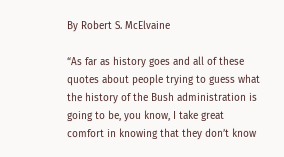By Robert S. McElvaine

“As far as history goes and all of these quotes about people trying to guess what the history of the Bush administration is going to be, you know, I take great comfort in knowing that they don’t know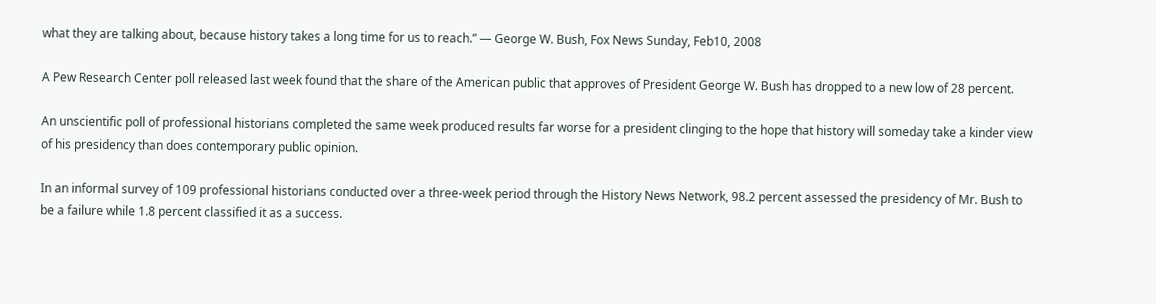what they are talking about, because history takes a long time for us to reach.” — George W. Bush, Fox News Sunday, Feb10, 2008

A Pew Research Center poll released last week found that the share of the American public that approves of President George W. Bush has dropped to a new low of 28 percent.

An unscientific poll of professional historians completed the same week produced results far worse for a president clinging to the hope that history will someday take a kinder view of his presidency than does contemporary public opinion.

In an informal survey of 109 professional historians conducted over a three-week period through the History News Network, 98.2 percent assessed the presidency of Mr. Bush to be a failure while 1.8 percent classified it as a success.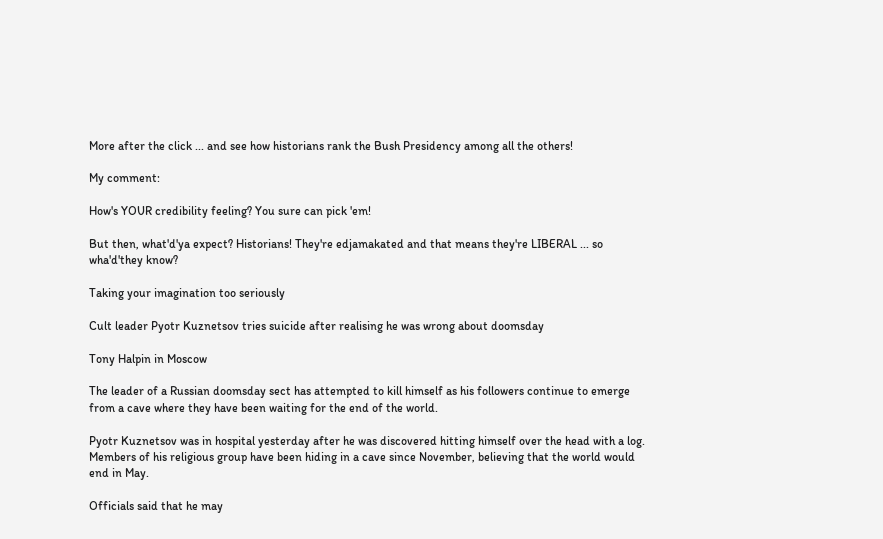More after the click ... and see how historians rank the Bush Presidency among all the others!

My comment:

How's YOUR credibility feeling? You sure can pick 'em!

But then, what'd'ya expect? Historians! They're edjamakated and that means they're LIBERAL ... so wha'd'they know?

Taking your imagination too seriously

Cult leader Pyotr Kuznetsov tries suicide after realising he was wrong about doomsday

Tony Halpin in Moscow

The leader of a Russian doomsday sect has attempted to kill himself as his followers continue to emerge from a cave where they have been waiting for the end of the world.

Pyotr Kuznetsov was in hospital yesterday after he was discovered hitting himself over the head with a log. Members of his religious group have been hiding in a cave since November, believing that the world would end in May.

Officials said that he may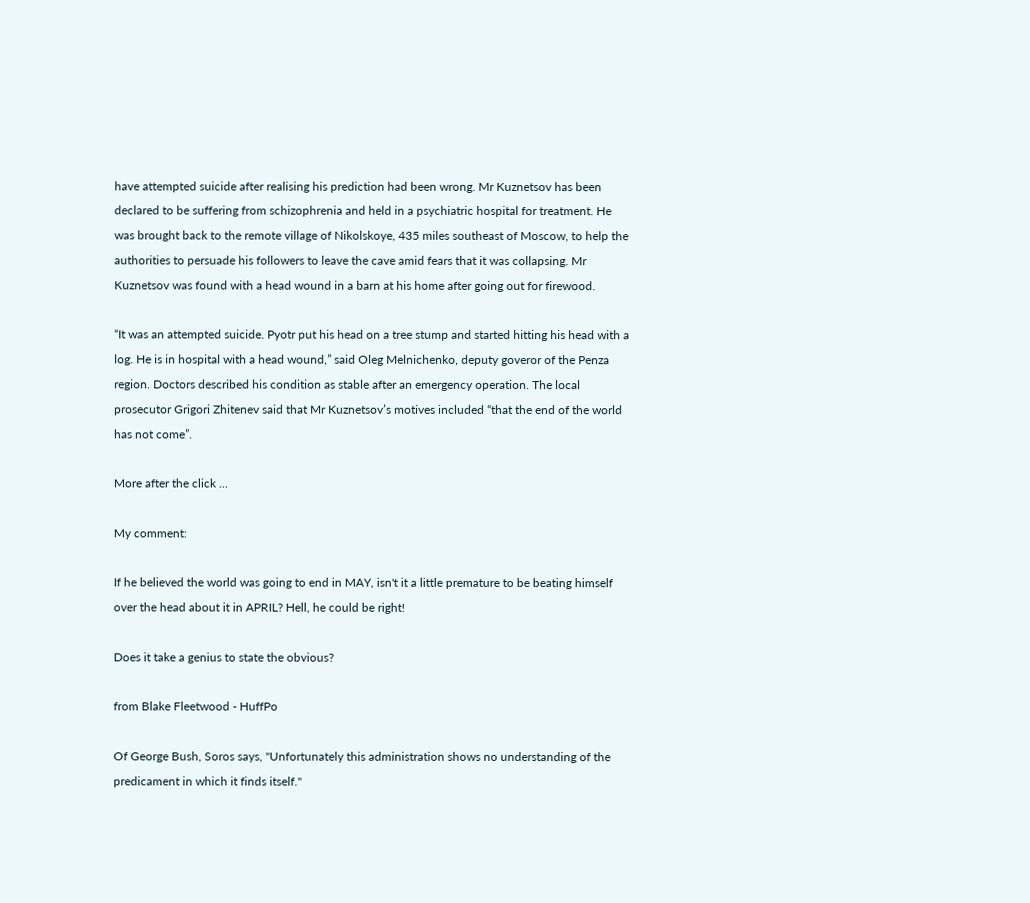have attempted suicide after realising his prediction had been wrong. Mr Kuznetsov has been declared to be suffering from schizophrenia and held in a psychiatric hospital for treatment. He was brought back to the remote village of Nikolskoye, 435 miles southeast of Moscow, to help the authorities to persuade his followers to leave the cave amid fears that it was collapsing. Mr Kuznetsov was found with a head wound in a barn at his home after going out for firewood.

“It was an attempted suicide. Pyotr put his head on a tree stump and started hitting his head with a log. He is in hospital with a head wound,” said Oleg Melnichenko, deputy goveror of the Penza region. Doctors described his condition as stable after an emergency operation. The local prosecutor Grigori Zhitenev said that Mr Kuznetsov’s motives included “that the end of the world has not come”.

More after the click ...

My comment:

If he believed the world was going to end in MAY, isn't it a little premature to be beating himself over the head about it in APRIL? Hell, he could be right!

Does it take a genius to state the obvious?

from Blake Fleetwood - HuffPo

Of George Bush, Soros says, "Unfortunately this administration shows no understanding of the predicament in which it finds itself."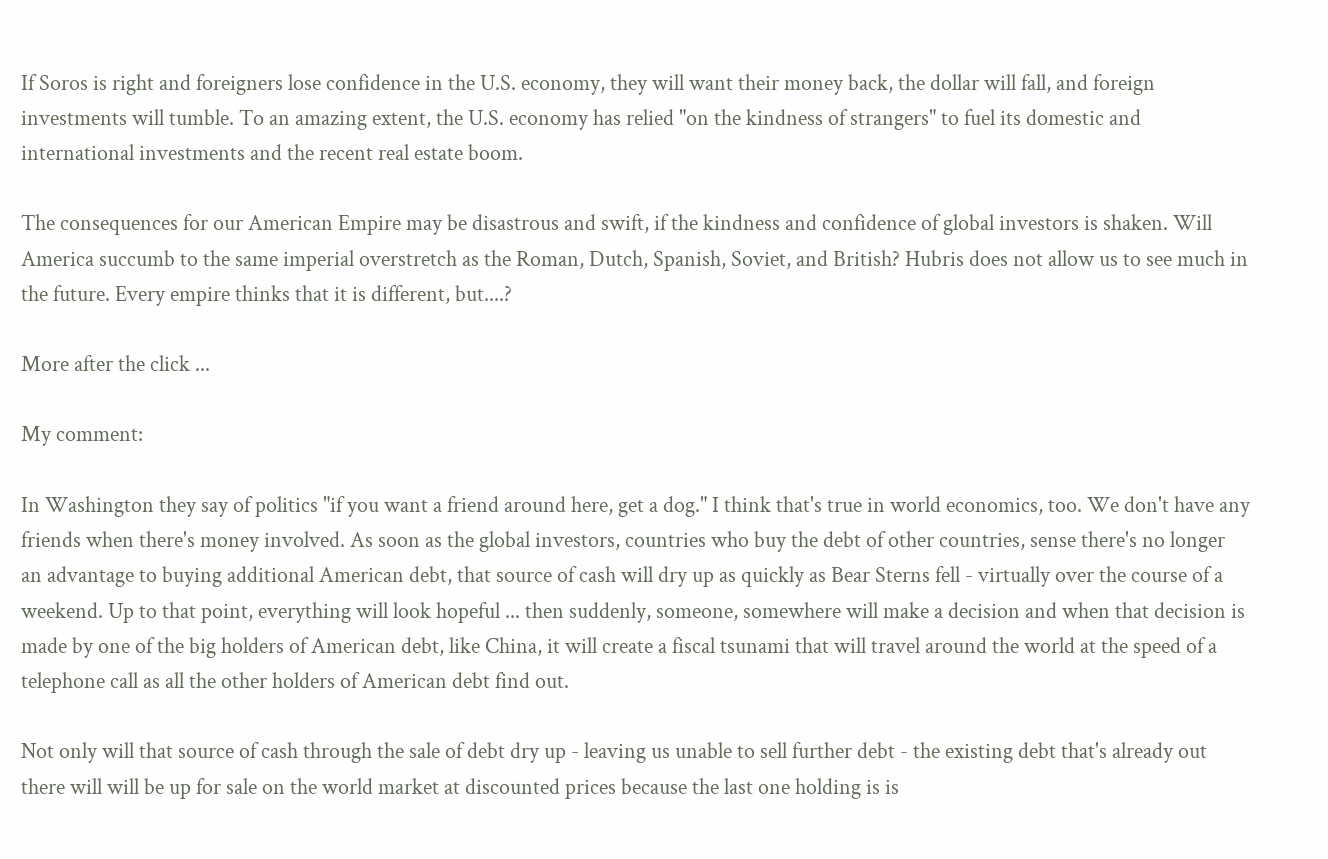If Soros is right and foreigners lose confidence in the U.S. economy, they will want their money back, the dollar will fall, and foreign investments will tumble. To an amazing extent, the U.S. economy has relied "on the kindness of strangers" to fuel its domestic and international investments and the recent real estate boom.

The consequences for our American Empire may be disastrous and swift, if the kindness and confidence of global investors is shaken. Will America succumb to the same imperial overstretch as the Roman, Dutch, Spanish, Soviet, and British? Hubris does not allow us to see much in the future. Every empire thinks that it is different, but....?

More after the click ...

My comment:

In Washington they say of politics "if you want a friend around here, get a dog." I think that's true in world economics, too. We don't have any friends when there's money involved. As soon as the global investors, countries who buy the debt of other countries, sense there's no longer an advantage to buying additional American debt, that source of cash will dry up as quickly as Bear Sterns fell - virtually over the course of a weekend. Up to that point, everything will look hopeful ... then suddenly, someone, somewhere will make a decision and when that decision is made by one of the big holders of American debt, like China, it will create a fiscal tsunami that will travel around the world at the speed of a telephone call as all the other holders of American debt find out.

Not only will that source of cash through the sale of debt dry up - leaving us unable to sell further debt - the existing debt that's already out there will will be up for sale on the world market at discounted prices because the last one holding is is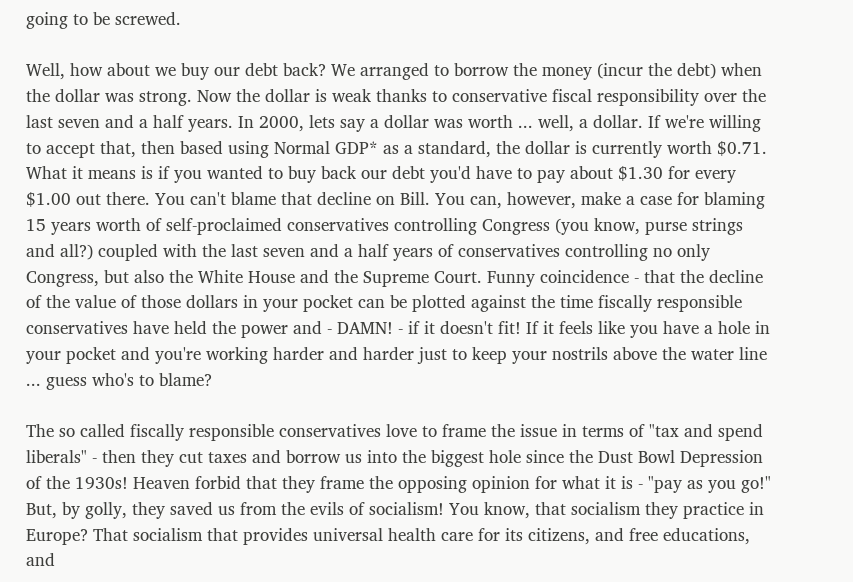going to be screwed.

Well, how about we buy our debt back? We arranged to borrow the money (incur the debt) when the dollar was strong. Now the dollar is weak thanks to conservative fiscal responsibility over the last seven and a half years. In 2000, lets say a dollar was worth ... well, a dollar. If we're willing to accept that, then based using Normal GDP* as a standard, the dollar is currently worth $0.71. What it means is if you wanted to buy back our debt you'd have to pay about $1.30 for every $1.00 out there. You can't blame that decline on Bill. You can, however, make a case for blaming 15 years worth of self-proclaimed conservatives controlling Congress (you know, purse strings and all?) coupled with the last seven and a half years of conservatives controlling no only Congress, but also the White House and the Supreme Court. Funny coincidence - that the decline of the value of those dollars in your pocket can be plotted against the time fiscally responsible conservatives have held the power and - DAMN! - if it doesn't fit! If it feels like you have a hole in your pocket and you're working harder and harder just to keep your nostrils above the water line ... guess who's to blame?

The so called fiscally responsible conservatives love to frame the issue in terms of "tax and spend liberals" - then they cut taxes and borrow us into the biggest hole since the Dust Bowl Depression of the 1930s! Heaven forbid that they frame the opposing opinion for what it is - "pay as you go!" But, by golly, they saved us from the evils of socialism! You know, that socialism they practice in Europe? That socialism that provides universal health care for its citizens, and free educations, and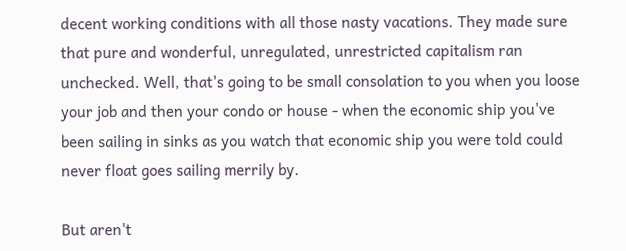decent working conditions with all those nasty vacations. They made sure that pure and wonderful, unregulated, unrestricted capitalism ran unchecked. Well, that's going to be small consolation to you when you loose your job and then your condo or house - when the economic ship you've been sailing in sinks as you watch that economic ship you were told could never float goes sailing merrily by.

But aren't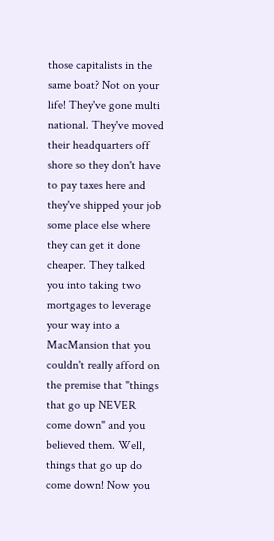those capitalists in the same boat? Not on your life! They've gone multi national. They've moved their headquarters off shore so they don't have to pay taxes here and they've shipped your job some place else where they can get it done cheaper. They talked you into taking two mortgages to leverage your way into a MacMansion that you couldn't really afford on the premise that "things that go up NEVER come down" and you believed them. Well, things that go up do come down! Now you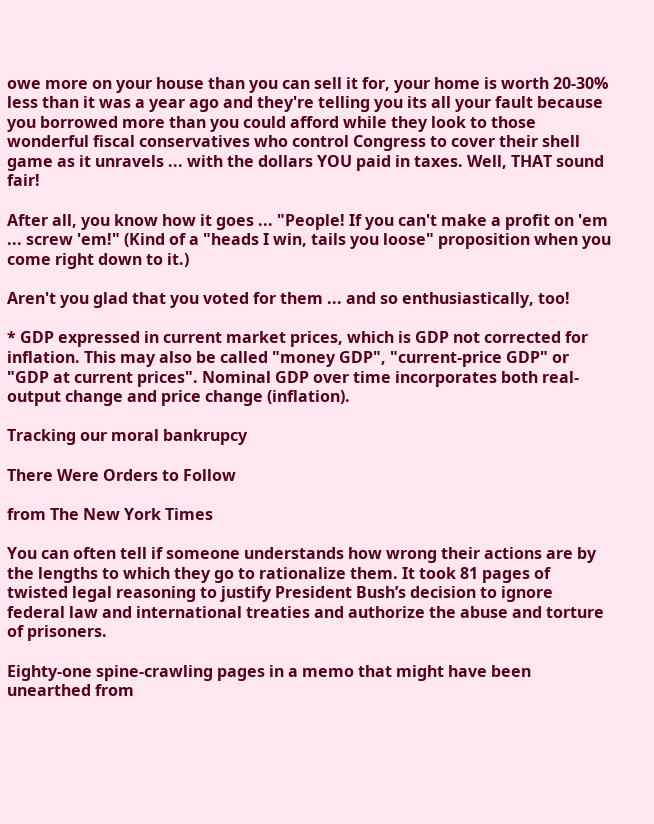owe more on your house than you can sell it for, your home is worth 20-30% less than it was a year ago and they're telling you its all your fault because you borrowed more than you could afford while they look to those wonderful fiscal conservatives who control Congress to cover their shell game as it unravels ... with the dollars YOU paid in taxes. Well, THAT sound fair!

After all, you know how it goes ... "People! If you can't make a profit on 'em ... screw 'em!" (Kind of a "heads I win, tails you loose" proposition when you come right down to it.)

Aren't you glad that you voted for them ... and so enthusiastically, too!

* GDP expressed in current market prices, which is GDP not corrected for inflation. This may also be called "money GDP", "current-price GDP" or "GDP at current prices". Nominal GDP over time incorporates both real-output change and price change (inflation).

Tracking our moral bankrupcy

There Were Orders to Follow

from The New York Times

You can often tell if someone understands how wrong their actions are by the lengths to which they go to rationalize them. It took 81 pages of twisted legal reasoning to justify President Bush’s decision to ignore federal law and international treaties and authorize the abuse and torture of prisoners.

Eighty-one spine-crawling pages in a memo that might have been unearthed from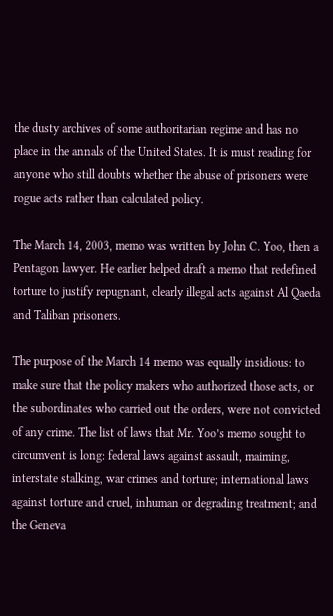the dusty archives of some authoritarian regime and has no place in the annals of the United States. It is must reading for anyone who still doubts whether the abuse of prisoners were rogue acts rather than calculated policy.

The March 14, 2003, memo was written by John C. Yoo, then a Pentagon lawyer. He earlier helped draft a memo that redefined torture to justify repugnant, clearly illegal acts against Al Qaeda and Taliban prisoners.

The purpose of the March 14 memo was equally insidious: to make sure that the policy makers who authorized those acts, or the subordinates who carried out the orders, were not convicted of any crime. The list of laws that Mr. Yoo’s memo sought to circumvent is long: federal laws against assault, maiming, interstate stalking, war crimes and torture; international laws against torture and cruel, inhuman or degrading treatment; and the Geneva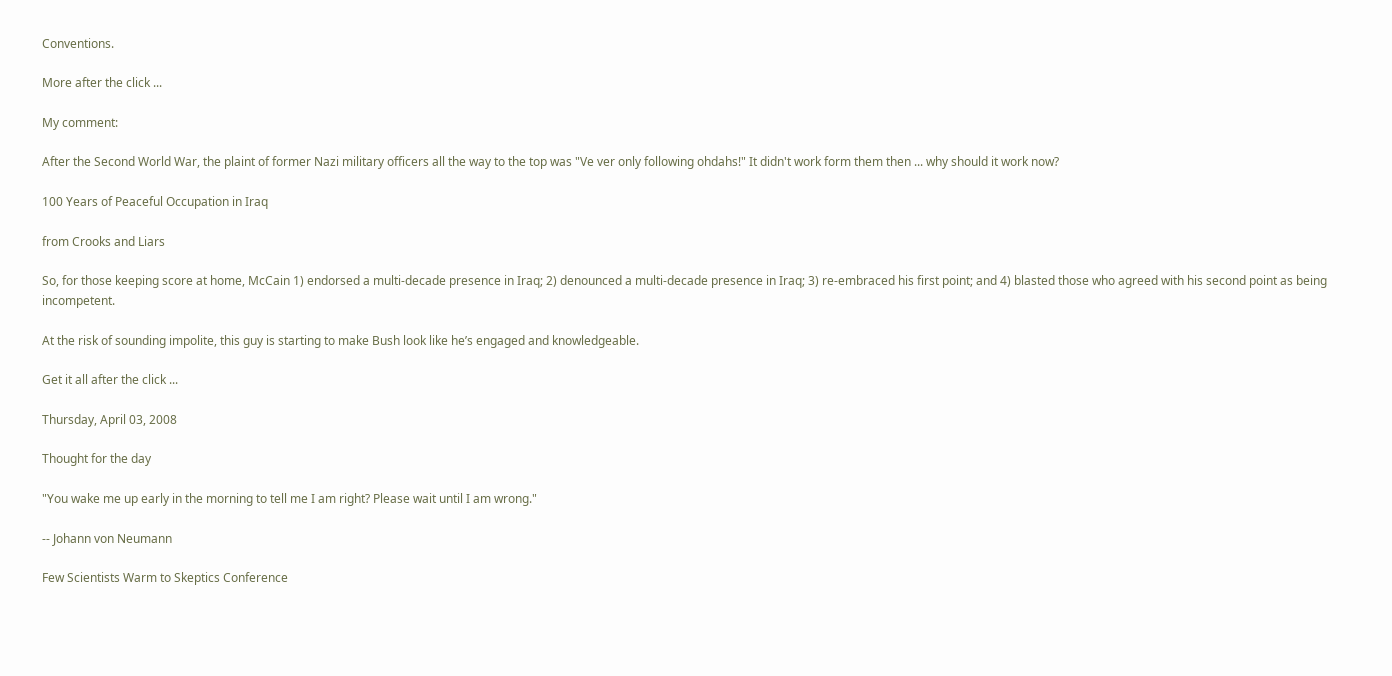Conventions.

More after the click ...

My comment:

After the Second World War, the plaint of former Nazi military officers all the way to the top was "Ve ver only following ohdahs!" It didn't work form them then ... why should it work now?

100 Years of Peaceful Occupation in Iraq

from Crooks and Liars

So, for those keeping score at home, McCain 1) endorsed a multi-decade presence in Iraq; 2) denounced a multi-decade presence in Iraq; 3) re-embraced his first point; and 4) blasted those who agreed with his second point as being incompetent.

At the risk of sounding impolite, this guy is starting to make Bush look like he’s engaged and knowledgeable.

Get it all after the click ...

Thursday, April 03, 2008

Thought for the day

"You wake me up early in the morning to tell me I am right? Please wait until I am wrong."

-- Johann von Neumann

Few Scientists Warm to Skeptics Conference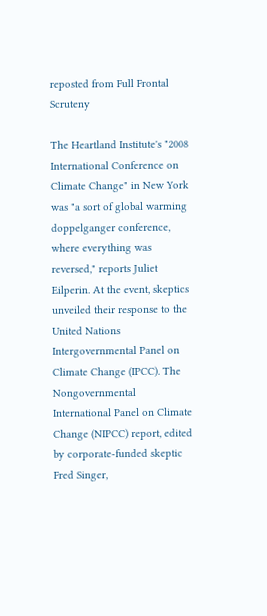reposted from Full Frontal Scruteny

The Heartland Institute's "2008 International Conference on Climate Change" in New York was "a sort of global warming doppelganger conference, where everything was reversed," reports Juliet Eilperin. At the event, skeptics unveiled their response to the United Nations Intergovernmental Panel on Climate Change (IPCC). The Nongovernmental International Panel on Climate Change (NIPCC) report, edited by corporate-funded skeptic Fred Singer,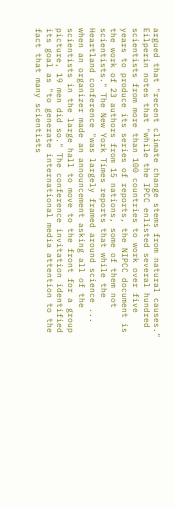argued that "recent climate change stems from natural causes." Eilperin notes that "while the IPCC enlisted several hundred scientists from more than 100 countries to work over five years to produce its series of reports, the NIPCC document is the work of 23 authors from 15 nations, some of them not scientists." The New York Times reports that while the Heartland conference "was largely framed around science ... when an organizer made an announcement asking all of the scientists in the large hall to move to the front for a group picture, 19 men did so." The conference invitation identified its goal as "to generate international media attention to the fact that many scientists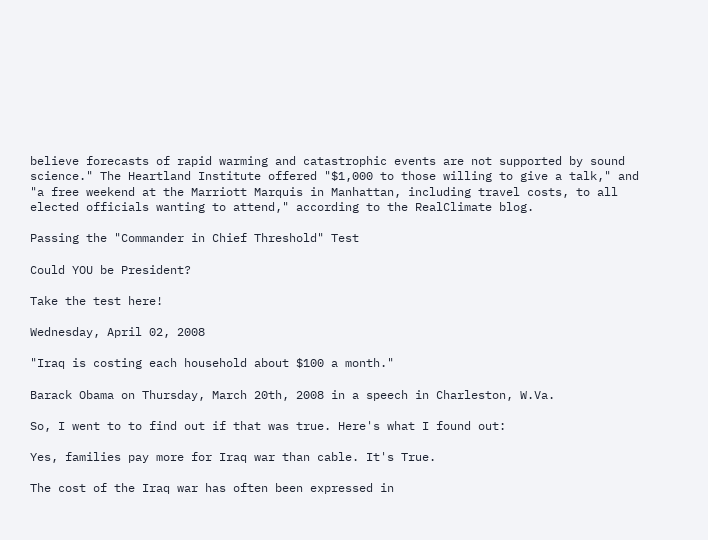believe forecasts of rapid warming and catastrophic events are not supported by sound science." The Heartland Institute offered "$1,000 to those willing to give a talk," and "a free weekend at the Marriott Marquis in Manhattan, including travel costs, to all elected officials wanting to attend," according to the RealClimate blog.

Passing the "Commander in Chief Threshold" Test

Could YOU be President?

Take the test here!

Wednesday, April 02, 2008

"Iraq is costing each household about $100 a month."

Barack Obama on Thursday, March 20th, 2008 in a speech in Charleston, W.Va.

So, I went to to find out if that was true. Here's what I found out:

Yes, families pay more for Iraq war than cable. It's True.

The cost of the Iraq war has often been expressed in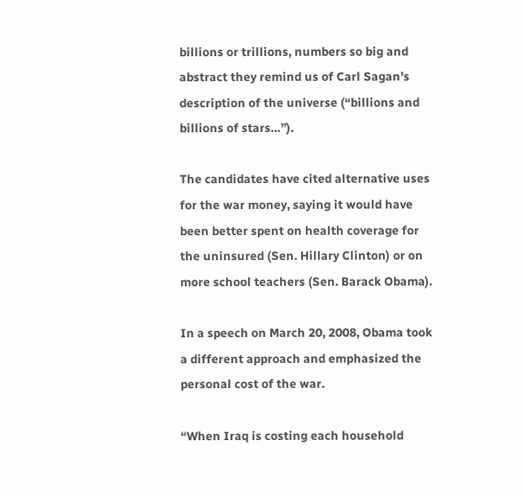billions or trillions, numbers so big and abstract they remind us of Carl Sagan's description of the universe (“billions and billions of stars…”).

The candidates have cited alternative uses for the war money, saying it would have been better spent on health coverage for the uninsured (Sen. Hillary Clinton) or on more school teachers (Sen. Barack Obama).

In a speech on March 20, 2008, Obama took a different approach and emphasized the personal cost of the war.

“When Iraq is costing each household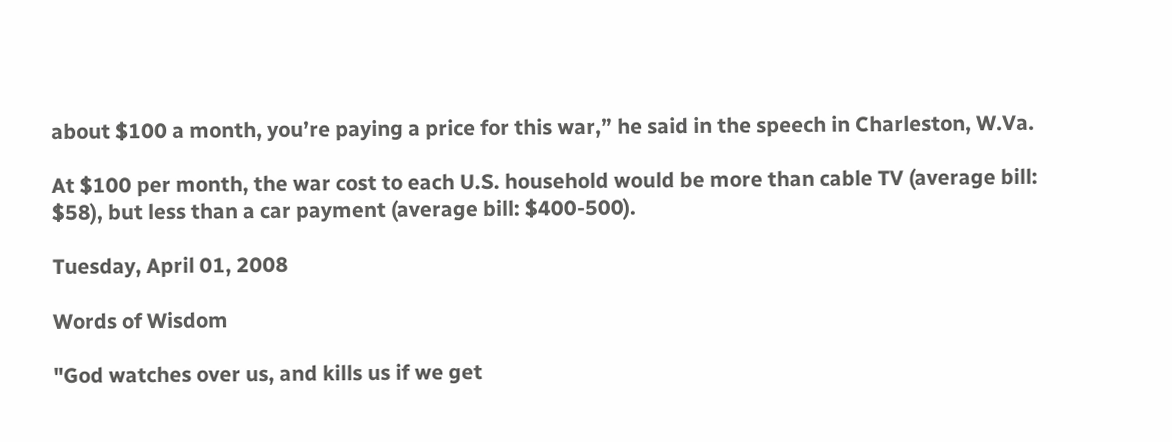about $100 a month, you’re paying a price for this war,” he said in the speech in Charleston, W.Va.

At $100 per month, the war cost to each U.S. household would be more than cable TV (average bill: $58), but less than a car payment (average bill: $400-500).

Tuesday, April 01, 2008

Words of Wisdom

"God watches over us, and kills us if we get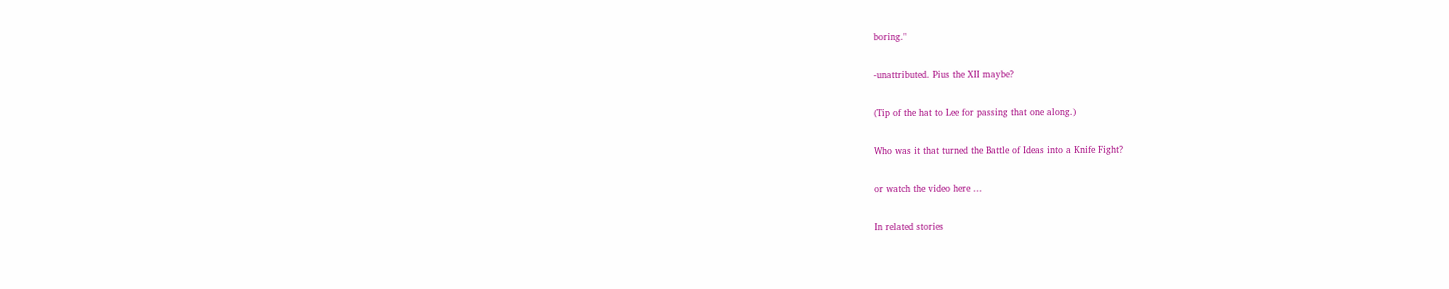boring."

-unattributed. Pius the XII maybe?

(Tip of the hat to Lee for passing that one along.)

Who was it that turned the Battle of Ideas into a Knife Fight?

or watch the video here ...

In related stories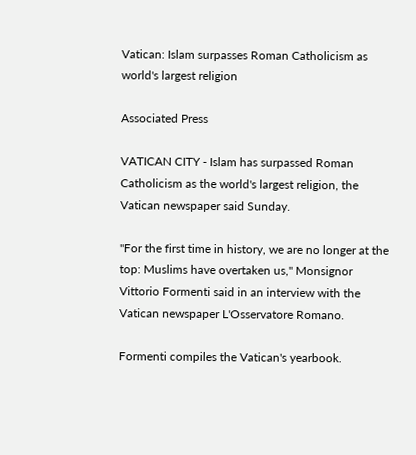Vatican: Islam surpasses Roman Catholicism as world's largest religion

Associated Press

VATICAN CITY - Islam has surpassed Roman Catholicism as the world's largest religion, the Vatican newspaper said Sunday.

"For the first time in history, we are no longer at the top: Muslims have overtaken us," Monsignor Vittorio Formenti said in an interview with the Vatican newspaper L'Osservatore Romano.

Formenti compiles the Vatican's yearbook.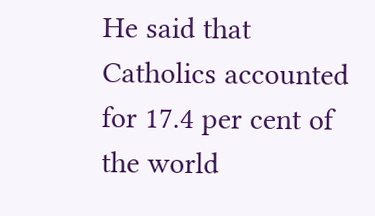He said that Catholics accounted for 17.4 per cent of the world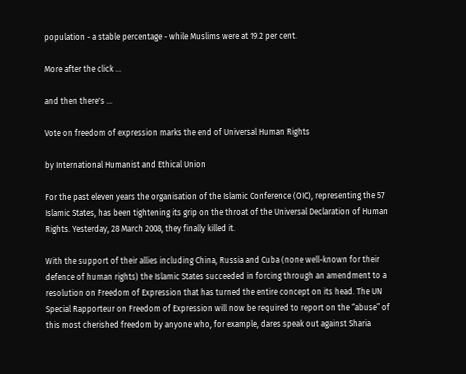population - a stable percentage - while Muslims were at 19.2 per cent.

More after the click ...

and then there's ...

Vote on freedom of expression marks the end of Universal Human Rights

by International Humanist and Ethical Union

For the past eleven years the organisation of the Islamic Conference (OIC), representing the 57 Islamic States, has been tightening its grip on the throat of the Universal Declaration of Human Rights. Yesterday, 28 March 2008, they finally killed it.

With the support of their allies including China, Russia and Cuba (none well-known for their defence of human rights) the Islamic States succeeded in forcing through an amendment to a resolution on Freedom of Expression that has turned the entire concept on its head. The UN Special Rapporteur on Freedom of Expression will now be required to report on the “abuse” of this most cherished freedom by anyone who, for example, dares speak out against Sharia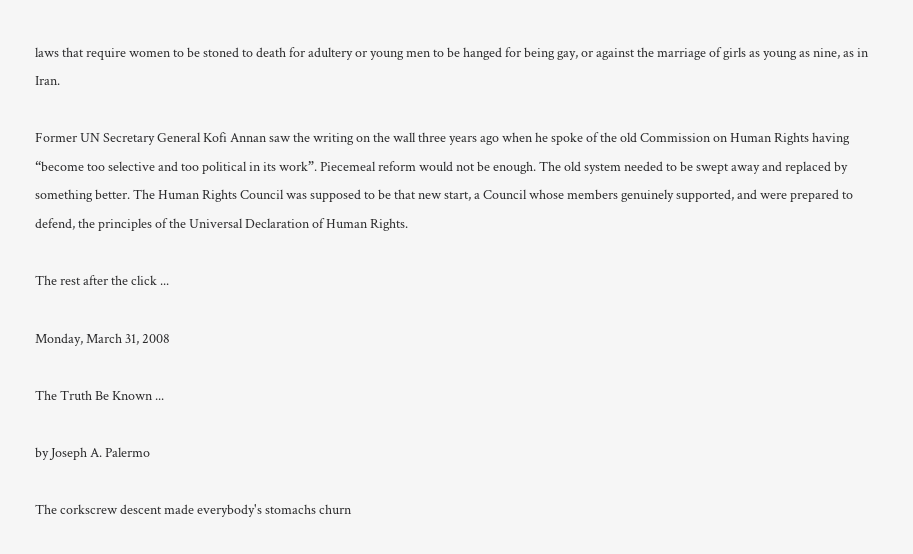laws that require women to be stoned to death for adultery or young men to be hanged for being gay, or against the marriage of girls as young as nine, as in Iran.

Former UN Secretary General Kofi Annan saw the writing on the wall three years ago when he spoke of the old Commission on Human Rights having “become too selective and too political in its work”. Piecemeal reform would not be enough. The old system needed to be swept away and replaced by something better. The Human Rights Council was supposed to be that new start, a Council whose members genuinely supported, and were prepared to defend, the principles of the Universal Declaration of Human Rights.

The rest after the click ...

Monday, March 31, 2008

The Truth Be Known ...

by Joseph A. Palermo

The corkscrew descent made everybody's stomachs churn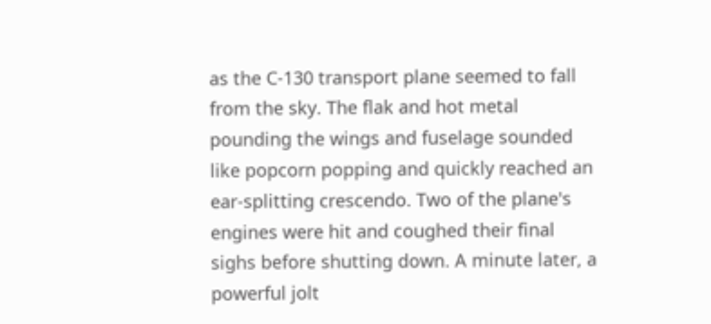as the C-130 transport plane seemed to fall from the sky. The flak and hot metal pounding the wings and fuselage sounded like popcorn popping and quickly reached an ear-splitting crescendo. Two of the plane's engines were hit and coughed their final sighs before shutting down. A minute later, a powerful jolt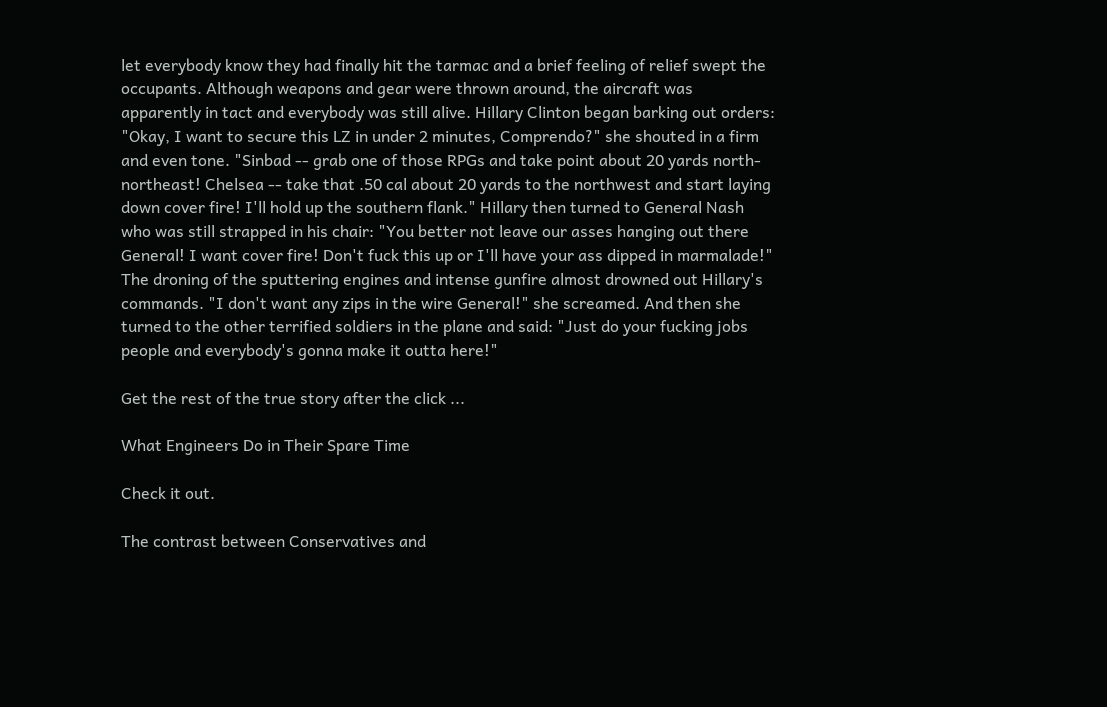let everybody know they had finally hit the tarmac and a brief feeling of relief swept the occupants. Although weapons and gear were thrown around, the aircraft was apparently in tact and everybody was still alive. Hillary Clinton began barking out orders: "Okay, I want to secure this LZ in under 2 minutes, Comprendo?" she shouted in a firm and even tone. "Sinbad -- grab one of those RPGs and take point about 20 yards north-northeast! Chelsea -- take that .50 cal about 20 yards to the northwest and start laying down cover fire! I'll hold up the southern flank." Hillary then turned to General Nash who was still strapped in his chair: "You better not leave our asses hanging out there General! I want cover fire! Don't fuck this up or I'll have your ass dipped in marmalade!" The droning of the sputtering engines and intense gunfire almost drowned out Hillary's commands. "I don't want any zips in the wire General!" she screamed. And then she turned to the other terrified soldiers in the plane and said: "Just do your fucking jobs people and everybody's gonna make it outta here!"

Get the rest of the true story after the click ...

What Engineers Do in Their Spare Time

Check it out.

The contrast between Conservatives and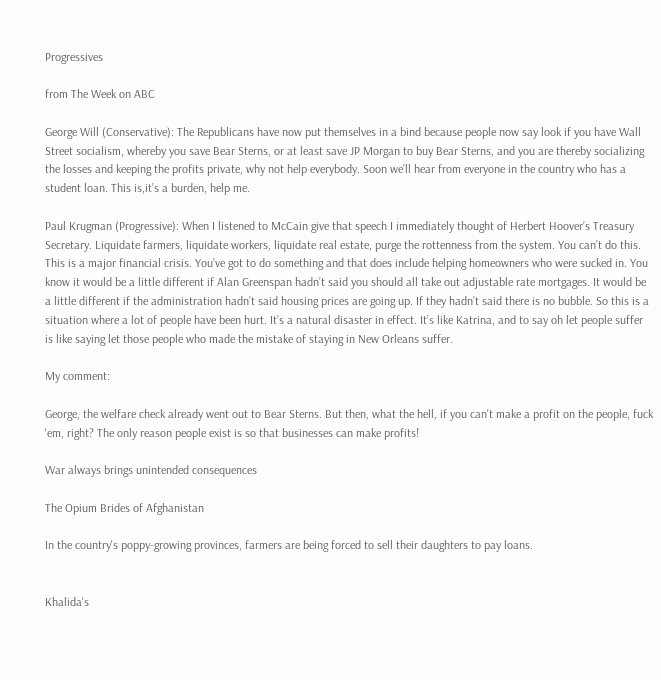Progressives

from The Week on ABC

George Will (Conservative): The Republicans have now put themselves in a bind because people now say look if you have Wall Street socialism, whereby you save Bear Sterns, or at least save JP Morgan to buy Bear Sterns, and you are thereby socializing the losses and keeping the profits private, why not help everybody. Soon we’ll hear from everyone in the country who has a student loan. This is,it’s a burden, help me.

Paul Krugman (Progressive): When I listened to McCain give that speech I immediately thought of Herbert Hoover’s Treasury Secretary. Liquidate farmers, liquidate workers, liquidate real estate, purge the rottenness from the system. You can’t do this. This is a major financial crisis. You’ve got to do something and that does include helping homeowners who were sucked in. You know it would be a little different if Alan Greenspan hadn’t said you should all take out adjustable rate mortgages. It would be a little different if the administration hadn’t said housing prices are going up. If they hadn’t said there is no bubble. So this is a situation where a lot of people have been hurt. It’s a natural disaster in effect. It’s like Katrina, and to say oh let people suffer is like saying let those people who made the mistake of staying in New Orleans suffer.

My comment:

George, the welfare check already went out to Bear Sterns. But then, what the hell, if you can't make a profit on the people, fuck 'em, right? The only reason people exist is so that businesses can make profits!

War always brings unintended consequences

The Opium Brides of Afghanistan

In the country's poppy-growing provinces, farmers are being forced to sell their daughters to pay loans.


Khalida's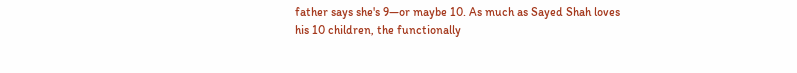father says she's 9—or maybe 10. As much as Sayed Shah loves his 10 children, the functionally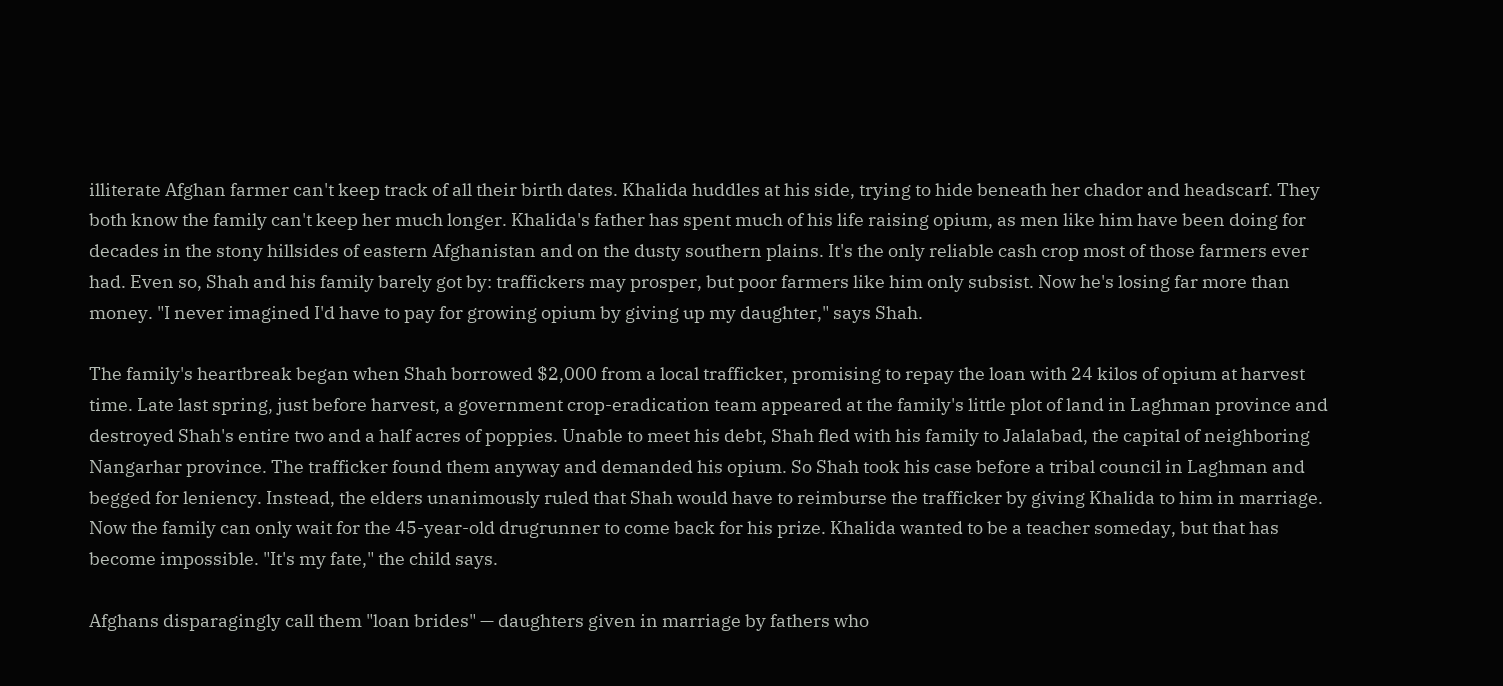illiterate Afghan farmer can't keep track of all their birth dates. Khalida huddles at his side, trying to hide beneath her chador and headscarf. They both know the family can't keep her much longer. Khalida's father has spent much of his life raising opium, as men like him have been doing for decades in the stony hillsides of eastern Afghanistan and on the dusty southern plains. It's the only reliable cash crop most of those farmers ever had. Even so, Shah and his family barely got by: traffickers may prosper, but poor farmers like him only subsist. Now he's losing far more than money. "I never imagined I'd have to pay for growing opium by giving up my daughter," says Shah.

The family's heartbreak began when Shah borrowed $2,000 from a local trafficker, promising to repay the loan with 24 kilos of opium at harvest time. Late last spring, just before harvest, a government crop-eradication team appeared at the family's little plot of land in Laghman province and destroyed Shah's entire two and a half acres of poppies. Unable to meet his debt, Shah fled with his family to Jalalabad, the capital of neighboring Nangarhar province. The trafficker found them anyway and demanded his opium. So Shah took his case before a tribal council in Laghman and begged for leniency. Instead, the elders unanimously ruled that Shah would have to reimburse the trafficker by giving Khalida to him in marriage. Now the family can only wait for the 45-year-old drugrunner to come back for his prize. Khalida wanted to be a teacher someday, but that has become impossible. "It's my fate," the child says.

Afghans disparagingly call them "loan brides" — daughters given in marriage by fathers who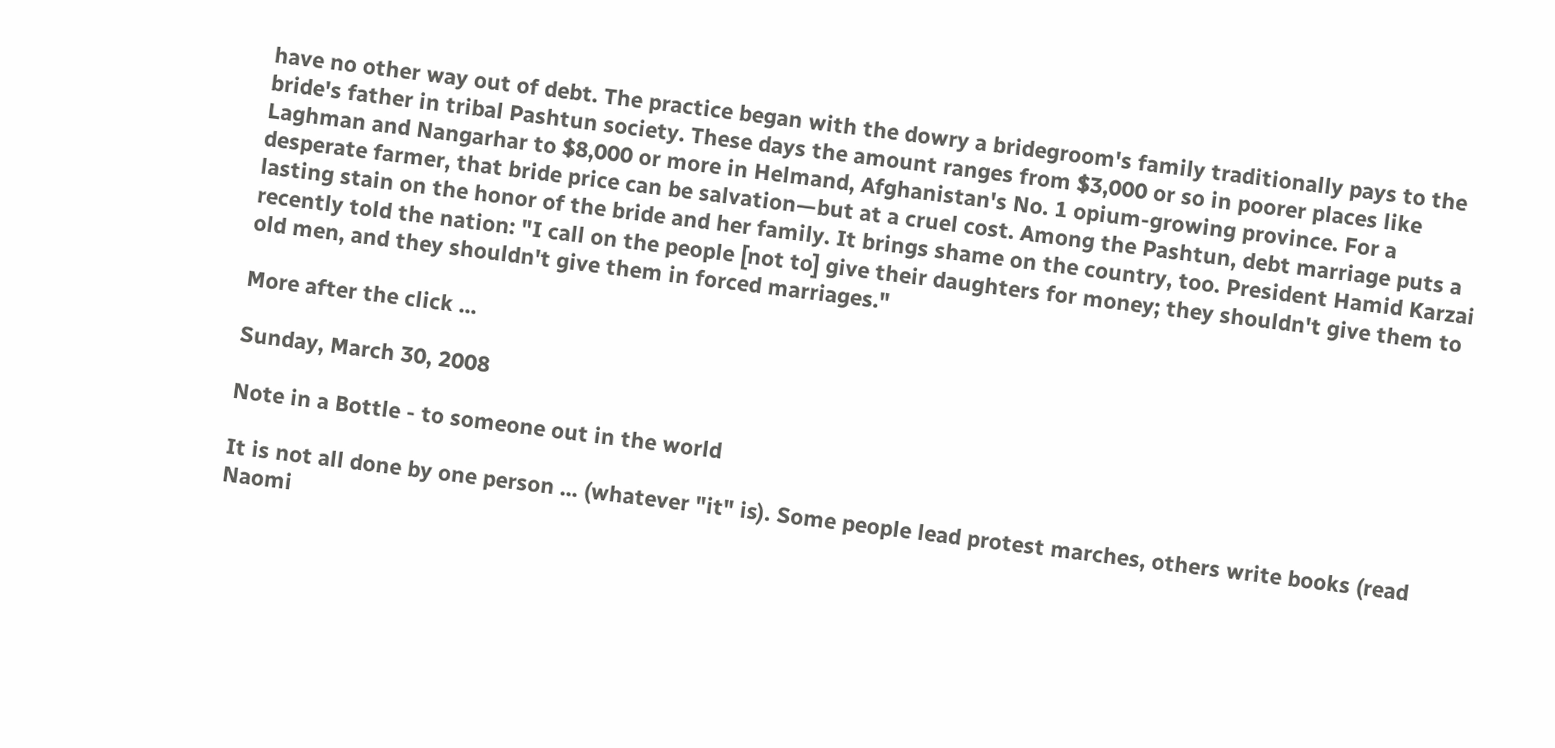have no other way out of debt. The practice began with the dowry a bridegroom's family traditionally pays to the bride's father in tribal Pashtun society. These days the amount ranges from $3,000 or so in poorer places like Laghman and Nangarhar to $8,000 or more in Helmand, Afghanistan's No. 1 opium-growing province. For a desperate farmer, that bride price can be salvation—but at a cruel cost. Among the Pashtun, debt marriage puts a lasting stain on the honor of the bride and her family. It brings shame on the country, too. President Hamid Karzai recently told the nation: "I call on the people [not to] give their daughters for money; they shouldn't give them to old men, and they shouldn't give them in forced marriages."

More after the click ...

Sunday, March 30, 2008

Note in a Bottle - to someone out in the world

It is not all done by one person ... (whatever "it" is). Some people lead protest marches, others write books (read Naomi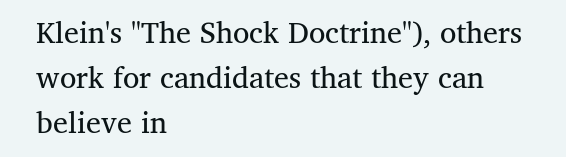Klein's "The Shock Doctrine"), others work for candidates that they can believe in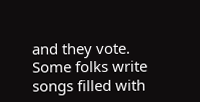and they vote. Some folks write songs filled with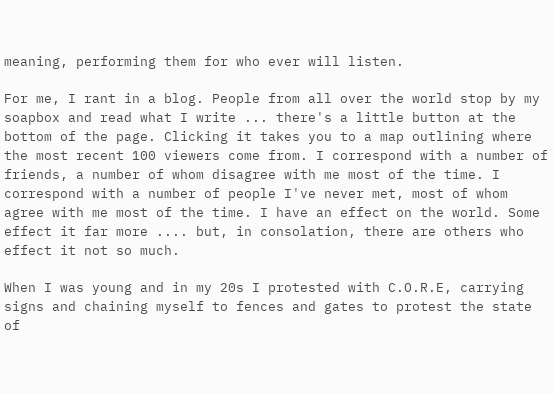meaning, performing them for who ever will listen.

For me, I rant in a blog. People from all over the world stop by my soapbox and read what I write ... there's a little button at the bottom of the page. Clicking it takes you to a map outlining where the most recent 100 viewers come from. I correspond with a number of friends, a number of whom disagree with me most of the time. I correspond with a number of people I've never met, most of whom agree with me most of the time. I have an effect on the world. Some effect it far more .... but, in consolation, there are others who effect it not so much.

When I was young and in my 20s I protested with C.O.R.E, carrying signs and chaining myself to fences and gates to protest the state of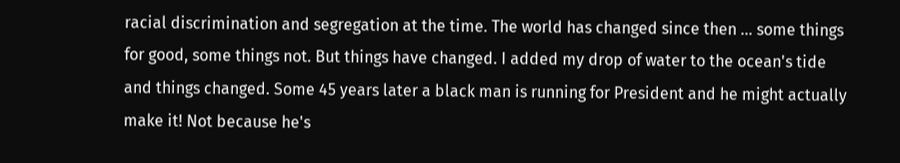racial discrimination and segregation at the time. The world has changed since then ... some things for good, some things not. But things have changed. I added my drop of water to the ocean's tide and things changed. Some 45 years later a black man is running for President and he might actually make it! Not because he's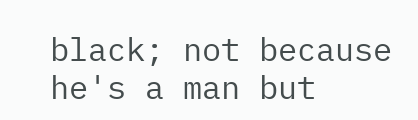black; not because he's a man but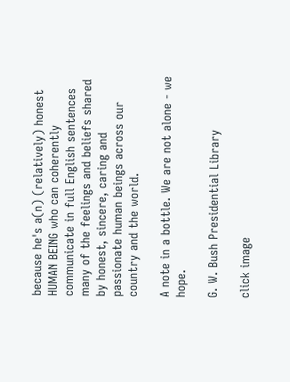because he's a(n) (relatively) honest HUMAN BEING who can coherently communicate in full English sentences many of the feelings and beliefs shared by honest, sincere, caring and passionate human beings across our country and the world.

A note in a bottle. We are not alone - we hope.

G. W. Bush Presidential Library

click image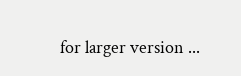for larger version ...